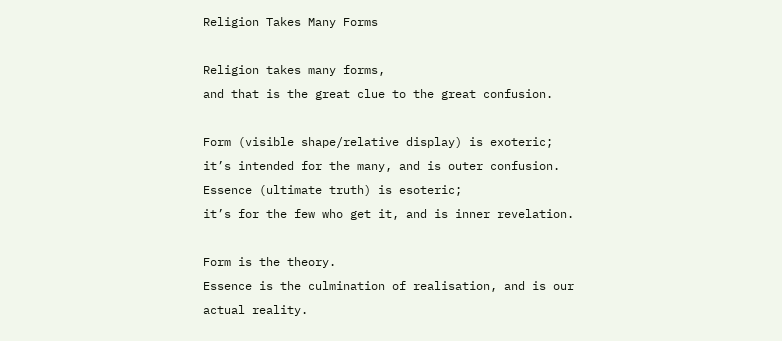Religion Takes Many Forms

Religion takes many forms,
and that is the great clue to the great confusion.

Form (visible shape/relative display) is exoteric;
it’s intended for the many, and is outer confusion.
Essence (ultimate truth) is esoteric;
it’s for the few who get it, and is inner revelation.

Form is the theory.
Essence is the culmination of realisation, and is our actual reality.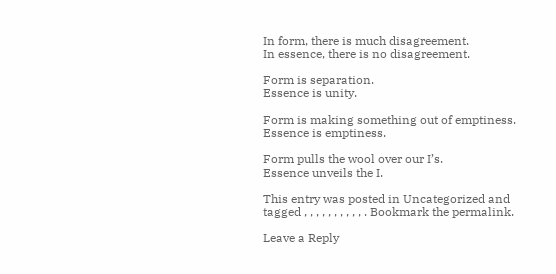In form, there is much disagreement.
In essence, there is no disagreement.

Form is separation.
Essence is unity.

Form is making something out of emptiness.
Essence is emptiness.

Form pulls the wool over our I’s.
Essence unveils the I.

This entry was posted in Uncategorized and tagged , , , , , , , , , , . Bookmark the permalink.

Leave a Reply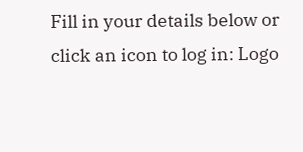Fill in your details below or click an icon to log in: Logo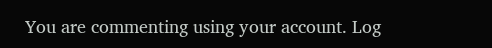You are commenting using your account. Log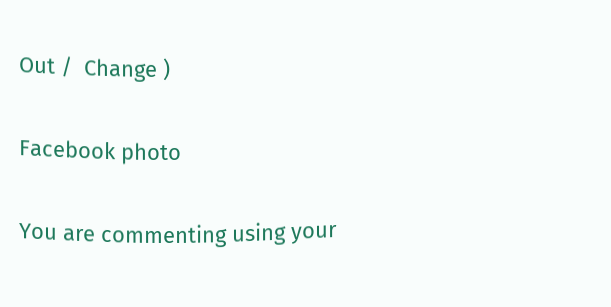Out /  Change )

Facebook photo

You are commenting using your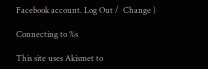Facebook account. Log Out /  Change )

Connecting to %s

This site uses Akismet to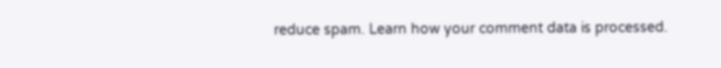reduce spam. Learn how your comment data is processed.